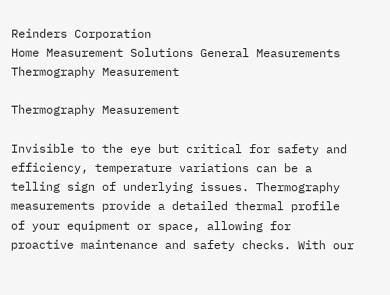Reinders Corporation
Home Measurement Solutions General Measurements Thermography Measurement

Thermography Measurement

Invisible to the eye but critical for safety and efficiency, temperature variations can be a telling sign of underlying issues. Thermography measurements provide a detailed thermal profile of your equipment or space, allowing for proactive maintenance and safety checks. With our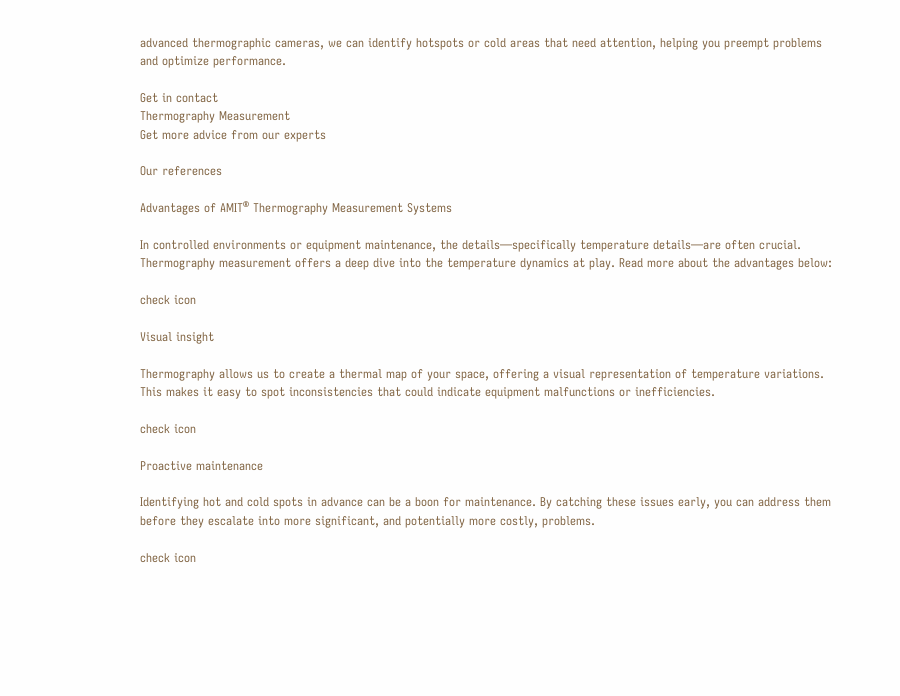advanced thermographic cameras, we can identify hotspots or cold areas that need attention, helping you preempt problems and optimize performance.

Get in contact
Thermography Measurement
Get more advice from our experts

Our references

Advantages of AMIT® Thermography Measurement Systems

In controlled environments or equipment maintenance, the details—specifically temperature details—are often crucial. Thermography measurement offers a deep dive into the temperature dynamics at play. Read more about the advantages below:

check icon

Visual insight

Thermography allows us to create a thermal map of your space, offering a visual representation of temperature variations. This makes it easy to spot inconsistencies that could indicate equipment malfunctions or inefficiencies.

check icon

Proactive maintenance

Identifying hot and cold spots in advance can be a boon for maintenance. By catching these issues early, you can address them before they escalate into more significant, and potentially more costly, problems.

check icon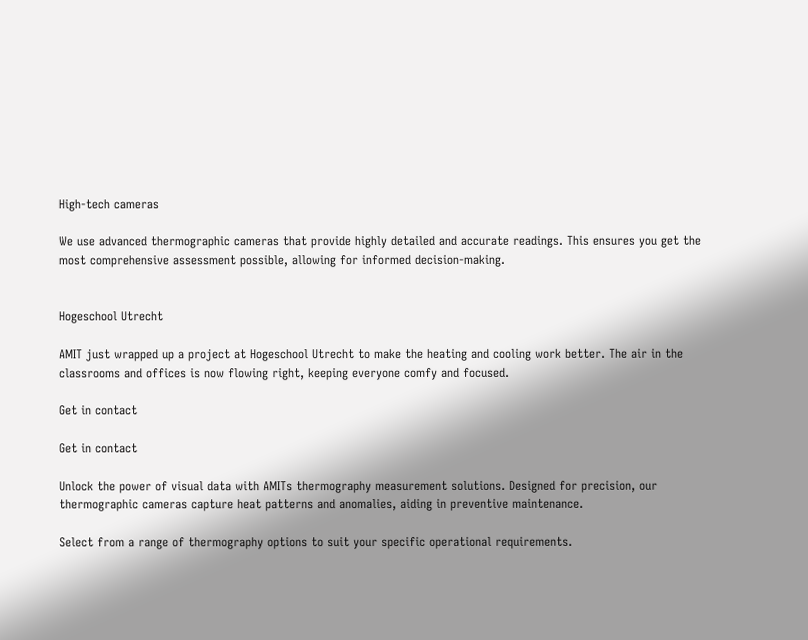High-tech cameras

We use advanced thermographic cameras that provide highly detailed and accurate readings. This ensures you get the most comprehensive assessment possible, allowing for informed decision-making.


Hogeschool Utrecht

AMIT just wrapped up a project at Hogeschool Utrecht to make the heating and cooling work better. The air in the classrooms and offices is now flowing right, keeping everyone comfy and focused.

Get in contact

Get in contact

Unlock the power of visual data with AMITs thermography measurement solutions. Designed for precision, our thermographic cameras capture heat patterns and anomalies, aiding in preventive maintenance.

Select from a range of thermography options to suit your specific operational requirements.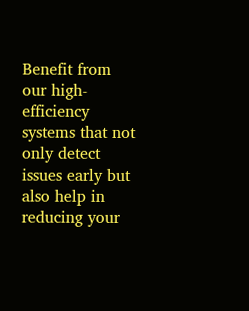Benefit from our high-efficiency systems that not only detect issues early but also help in reducing your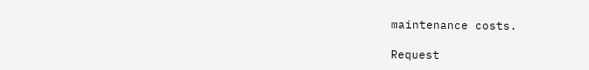maintenance costs.

Request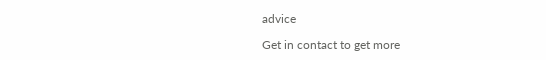advice

Get in contact to get more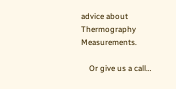advice about Thermography Measurements.

    Or give us a call…